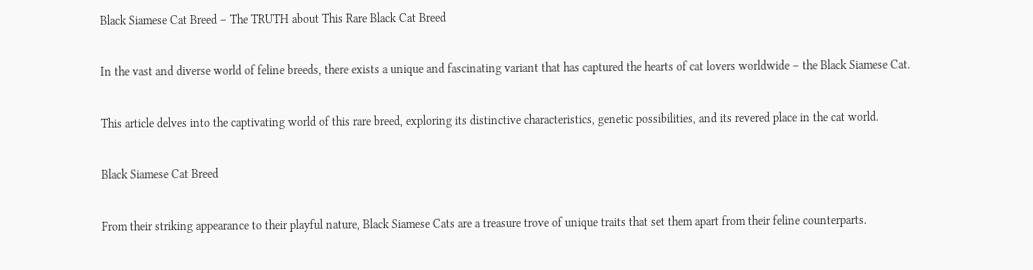Black Siamese Cat Breed – The TRUTH about This Rare Black Cat Breed

In the vast and diverse world of feline breeds, there exists a unique and fascinating variant that has captured the hearts of cat lovers worldwide – the Black Siamese Cat.

This article delves into the captivating world of this rare breed, exploring its distinctive characteristics, genetic possibilities, and its revered place in the cat world.

Black Siamese Cat Breed

From their striking appearance to their playful nature, Black Siamese Cats are a treasure trove of unique traits that set them apart from their feline counterparts.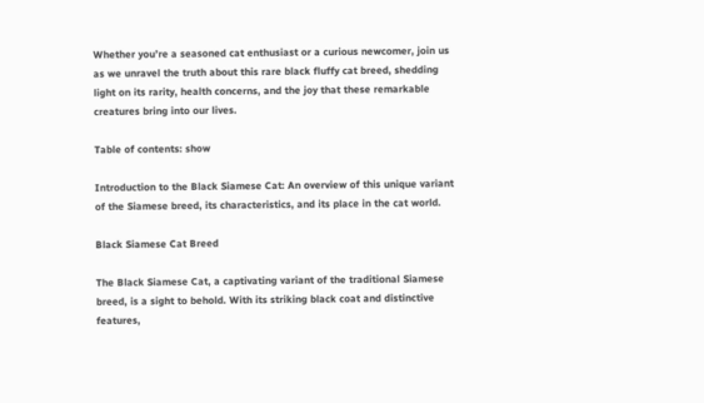Whether you’re a seasoned cat enthusiast or a curious newcomer, join us as we unravel the truth about this rare black fluffy cat breed, shedding light on its rarity, health concerns, and the joy that these remarkable creatures bring into our lives.

Table of contents: show

Introduction to the Black Siamese Cat: An overview of this unique variant of the Siamese breed, its characteristics, and its place in the cat world.

Black Siamese Cat Breed

The Black Siamese Cat, a captivating variant of the traditional Siamese breed, is a sight to behold. With its striking black coat and distinctive features,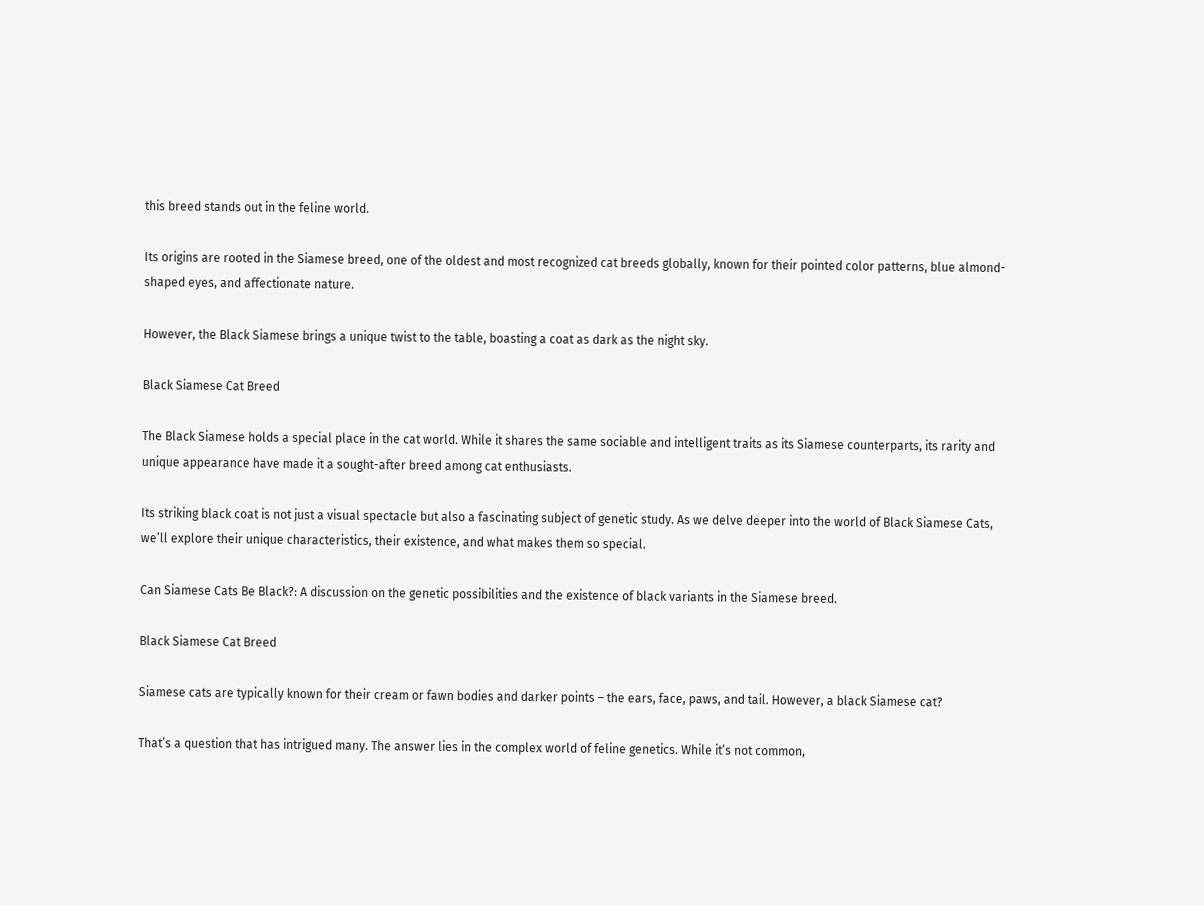this breed stands out in the feline world.

Its origins are rooted in the Siamese breed, one of the oldest and most recognized cat breeds globally, known for their pointed color patterns, blue almond-shaped eyes, and affectionate nature.

However, the Black Siamese brings a unique twist to the table, boasting a coat as dark as the night sky.

Black Siamese Cat Breed

The Black Siamese holds a special place in the cat world. While it shares the same sociable and intelligent traits as its Siamese counterparts, its rarity and unique appearance have made it a sought-after breed among cat enthusiasts.

Its striking black coat is not just a visual spectacle but also a fascinating subject of genetic study. As we delve deeper into the world of Black Siamese Cats, we’ll explore their unique characteristics, their existence, and what makes them so special.

Can Siamese Cats Be Black?: A discussion on the genetic possibilities and the existence of black variants in the Siamese breed.

Black Siamese Cat Breed

Siamese cats are typically known for their cream or fawn bodies and darker points – the ears, face, paws, and tail. However, a black Siamese cat?

That’s a question that has intrigued many. The answer lies in the complex world of feline genetics. While it’s not common,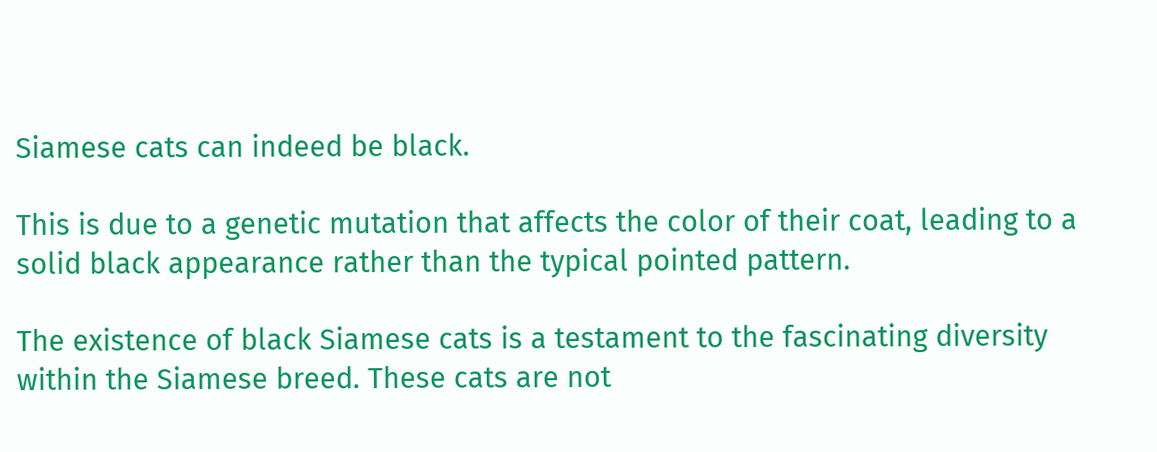Siamese cats can indeed be black.

This is due to a genetic mutation that affects the color of their coat, leading to a solid black appearance rather than the typical pointed pattern.

The existence of black Siamese cats is a testament to the fascinating diversity within the Siamese breed. These cats are not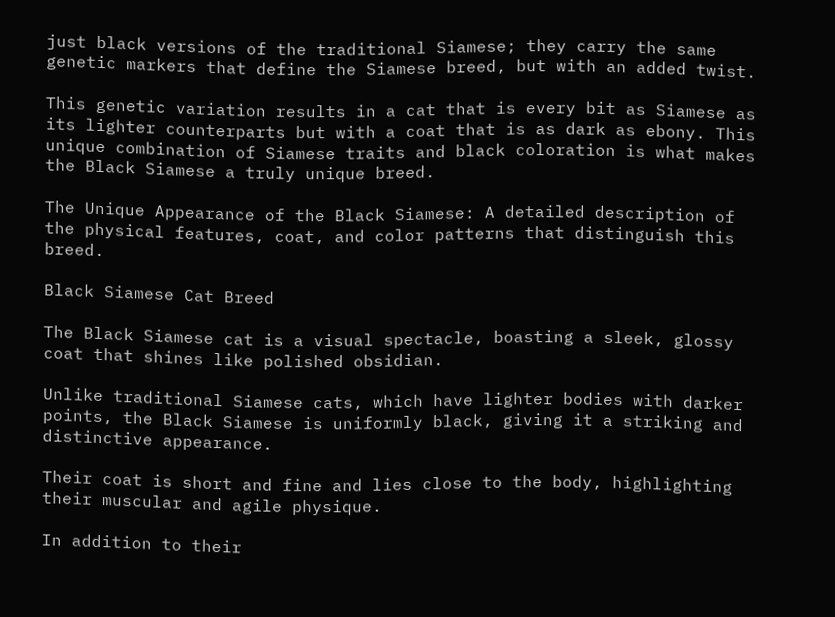just black versions of the traditional Siamese; they carry the same genetic markers that define the Siamese breed, but with an added twist.

This genetic variation results in a cat that is every bit as Siamese as its lighter counterparts but with a coat that is as dark as ebony. This unique combination of Siamese traits and black coloration is what makes the Black Siamese a truly unique breed.

The Unique Appearance of the Black Siamese: A detailed description of the physical features, coat, and color patterns that distinguish this breed.

Black Siamese Cat Breed

The Black Siamese cat is a visual spectacle, boasting a sleek, glossy coat that shines like polished obsidian.

Unlike traditional Siamese cats, which have lighter bodies with darker points, the Black Siamese is uniformly black, giving it a striking and distinctive appearance.

Their coat is short and fine and lies close to the body, highlighting their muscular and agile physique.

In addition to their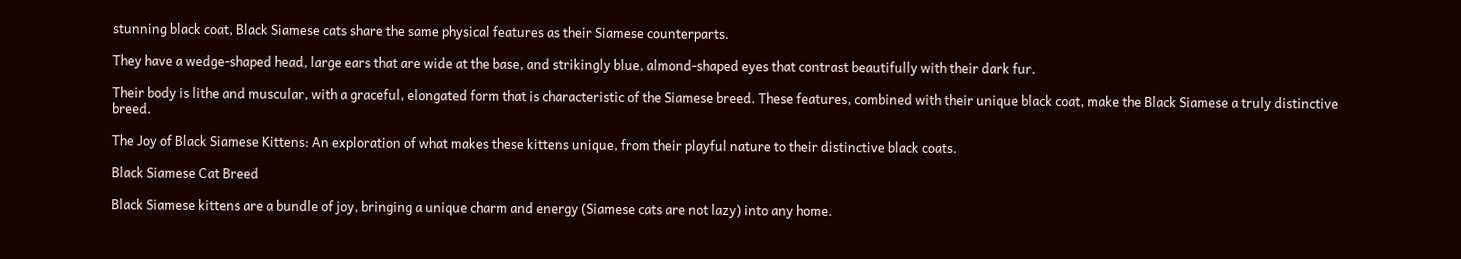stunning black coat, Black Siamese cats share the same physical features as their Siamese counterparts.

They have a wedge-shaped head, large ears that are wide at the base, and strikingly blue, almond-shaped eyes that contrast beautifully with their dark fur.

Their body is lithe and muscular, with a graceful, elongated form that is characteristic of the Siamese breed. These features, combined with their unique black coat, make the Black Siamese a truly distinctive breed.

The Joy of Black Siamese Kittens: An exploration of what makes these kittens unique, from their playful nature to their distinctive black coats.

Black Siamese Cat Breed

Black Siamese kittens are a bundle of joy, bringing a unique charm and energy (Siamese cats are not lazy) into any home.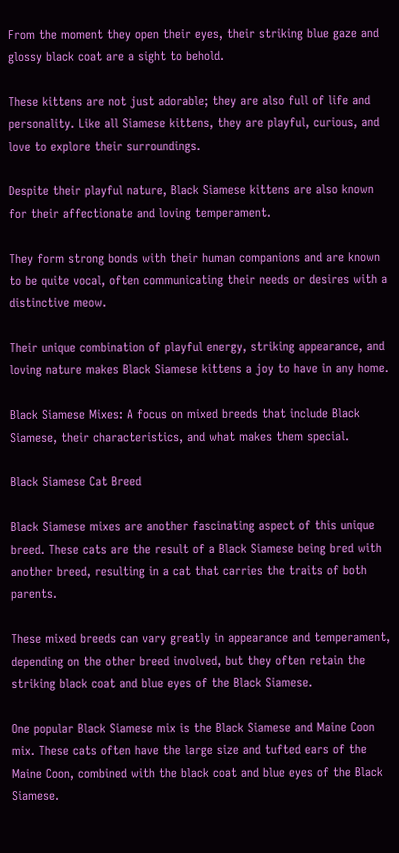From the moment they open their eyes, their striking blue gaze and glossy black coat are a sight to behold.

These kittens are not just adorable; they are also full of life and personality. Like all Siamese kittens, they are playful, curious, and love to explore their surroundings.

Despite their playful nature, Black Siamese kittens are also known for their affectionate and loving temperament.

They form strong bonds with their human companions and are known to be quite vocal, often communicating their needs or desires with a distinctive meow.

Their unique combination of playful energy, striking appearance, and loving nature makes Black Siamese kittens a joy to have in any home.

Black Siamese Mixes: A focus on mixed breeds that include Black Siamese, their characteristics, and what makes them special.

Black Siamese Cat Breed

Black Siamese mixes are another fascinating aspect of this unique breed. These cats are the result of a Black Siamese being bred with another breed, resulting in a cat that carries the traits of both parents.

These mixed breeds can vary greatly in appearance and temperament, depending on the other breed involved, but they often retain the striking black coat and blue eyes of the Black Siamese.

One popular Black Siamese mix is the Black Siamese and Maine Coon mix. These cats often have the large size and tufted ears of the Maine Coon, combined with the black coat and blue eyes of the Black Siamese.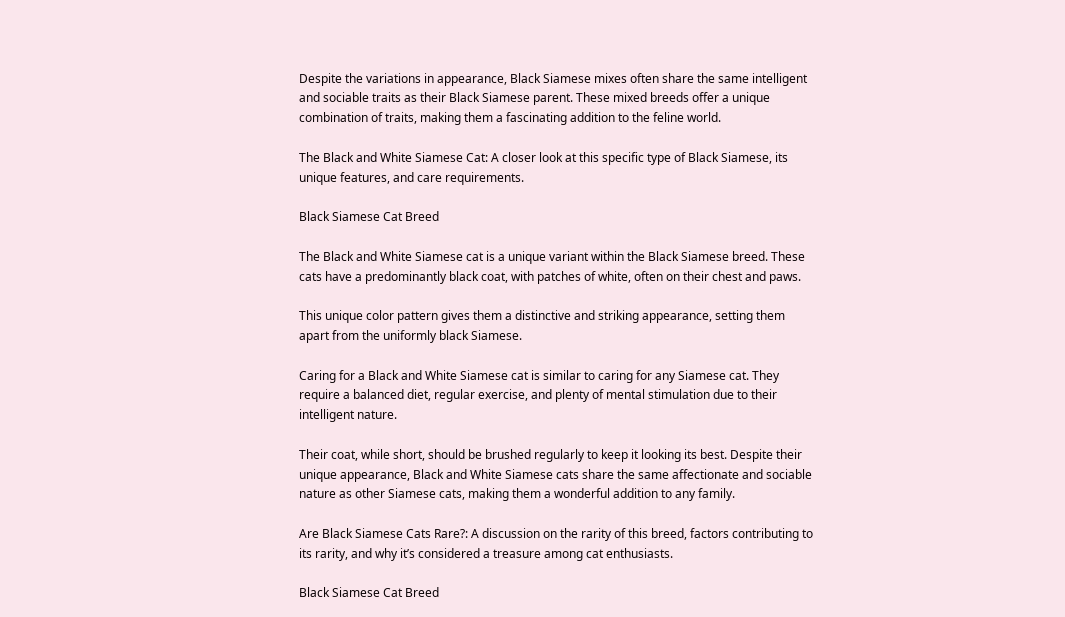Despite the variations in appearance, Black Siamese mixes often share the same intelligent and sociable traits as their Black Siamese parent. These mixed breeds offer a unique combination of traits, making them a fascinating addition to the feline world.

The Black and White Siamese Cat: A closer look at this specific type of Black Siamese, its unique features, and care requirements.

Black Siamese Cat Breed

The Black and White Siamese cat is a unique variant within the Black Siamese breed. These cats have a predominantly black coat, with patches of white, often on their chest and paws.

This unique color pattern gives them a distinctive and striking appearance, setting them apart from the uniformly black Siamese.

Caring for a Black and White Siamese cat is similar to caring for any Siamese cat. They require a balanced diet, regular exercise, and plenty of mental stimulation due to their intelligent nature.

Their coat, while short, should be brushed regularly to keep it looking its best. Despite their unique appearance, Black and White Siamese cats share the same affectionate and sociable nature as other Siamese cats, making them a wonderful addition to any family.

Are Black Siamese Cats Rare?: A discussion on the rarity of this breed, factors contributing to its rarity, and why it’s considered a treasure among cat enthusiasts.

Black Siamese Cat Breed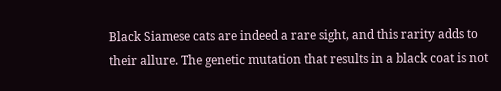Black Siamese cats are indeed a rare sight, and this rarity adds to their allure. The genetic mutation that results in a black coat is not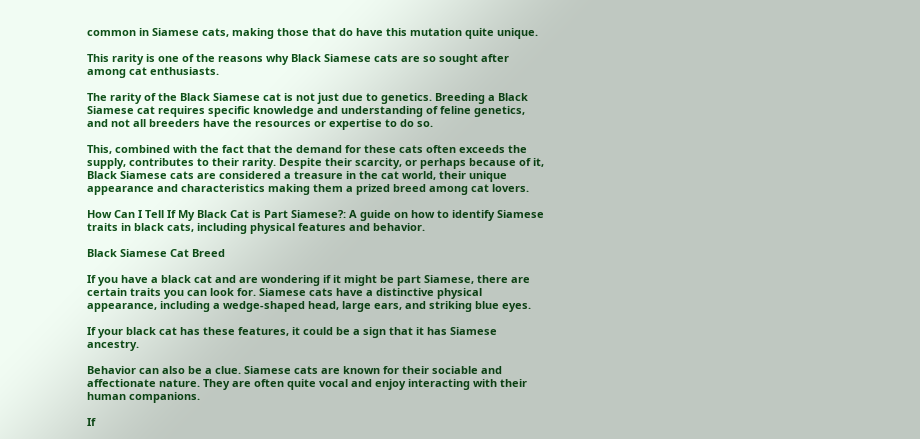common in Siamese cats, making those that do have this mutation quite unique.

This rarity is one of the reasons why Black Siamese cats are so sought after among cat enthusiasts.

The rarity of the Black Siamese cat is not just due to genetics. Breeding a Black Siamese cat requires specific knowledge and understanding of feline genetics, and not all breeders have the resources or expertise to do so.

This, combined with the fact that the demand for these cats often exceeds the supply, contributes to their rarity. Despite their scarcity, or perhaps because of it, Black Siamese cats are considered a treasure in the cat world, their unique appearance and characteristics making them a prized breed among cat lovers.

How Can I Tell If My Black Cat is Part Siamese?: A guide on how to identify Siamese traits in black cats, including physical features and behavior.

Black Siamese Cat Breed

If you have a black cat and are wondering if it might be part Siamese, there are certain traits you can look for. Siamese cats have a distinctive physical appearance, including a wedge-shaped head, large ears, and striking blue eyes.

If your black cat has these features, it could be a sign that it has Siamese ancestry.

Behavior can also be a clue. Siamese cats are known for their sociable and affectionate nature. They are often quite vocal and enjoy interacting with their human companions.

If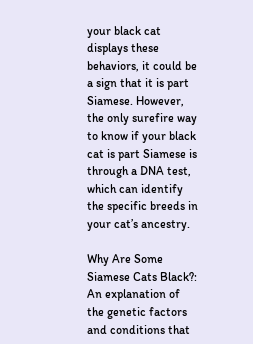your black cat displays these behaviors, it could be a sign that it is part Siamese. However, the only surefire way to know if your black cat is part Siamese is through a DNA test, which can identify the specific breeds in your cat’s ancestry.

Why Are Some Siamese Cats Black?: An explanation of the genetic factors and conditions that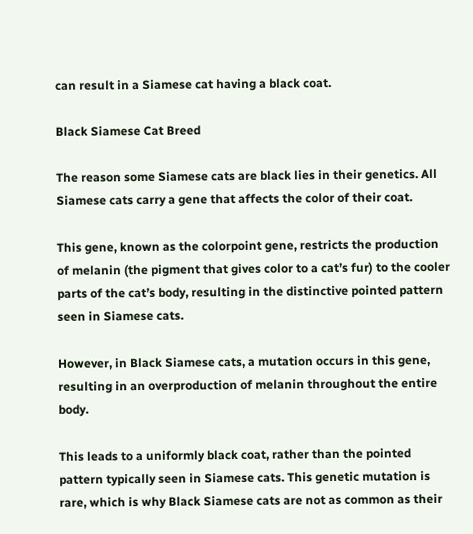can result in a Siamese cat having a black coat.

Black Siamese Cat Breed

The reason some Siamese cats are black lies in their genetics. All Siamese cats carry a gene that affects the color of their coat.

This gene, known as the colorpoint gene, restricts the production of melanin (the pigment that gives color to a cat’s fur) to the cooler parts of the cat’s body, resulting in the distinctive pointed pattern seen in Siamese cats.

However, in Black Siamese cats, a mutation occurs in this gene, resulting in an overproduction of melanin throughout the entire body.

This leads to a uniformly black coat, rather than the pointed pattern typically seen in Siamese cats. This genetic mutation is rare, which is why Black Siamese cats are not as common as their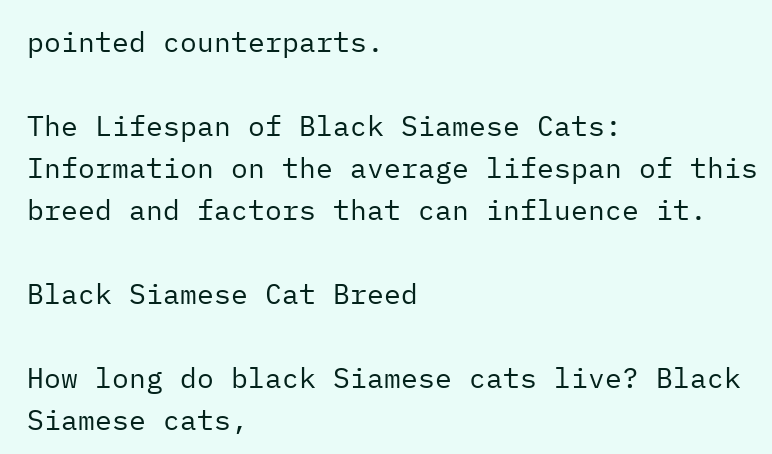pointed counterparts.

The Lifespan of Black Siamese Cats: Information on the average lifespan of this breed and factors that can influence it.

Black Siamese Cat Breed

How long do black Siamese cats live? Black Siamese cats,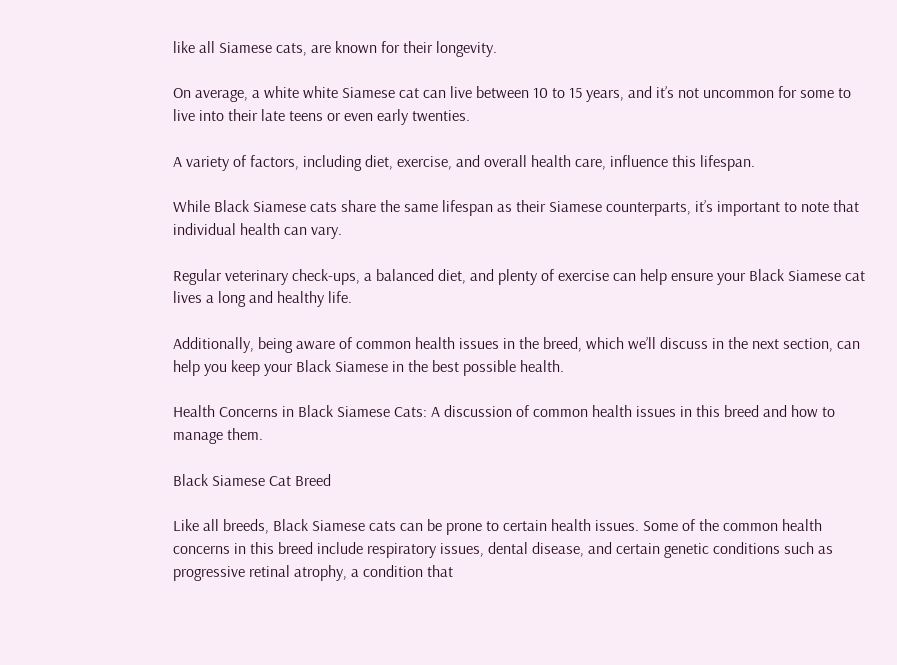like all Siamese cats, are known for their longevity.

On average, a white white Siamese cat can live between 10 to 15 years, and it’s not uncommon for some to live into their late teens or even early twenties.

A variety of factors, including diet, exercise, and overall health care, influence this lifespan.

While Black Siamese cats share the same lifespan as their Siamese counterparts, it’s important to note that individual health can vary.

Regular veterinary check-ups, a balanced diet, and plenty of exercise can help ensure your Black Siamese cat lives a long and healthy life.

Additionally, being aware of common health issues in the breed, which we’ll discuss in the next section, can help you keep your Black Siamese in the best possible health.

Health Concerns in Black Siamese Cats: A discussion of common health issues in this breed and how to manage them.

Black Siamese Cat Breed

Like all breeds, Black Siamese cats can be prone to certain health issues. Some of the common health concerns in this breed include respiratory issues, dental disease, and certain genetic conditions such as progressive retinal atrophy, a condition that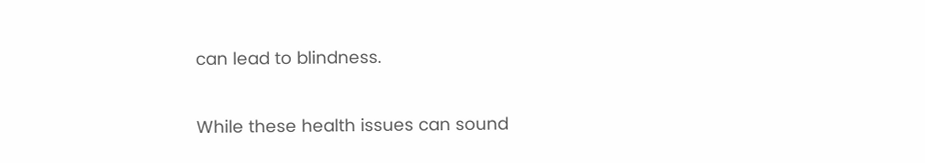can lead to blindness.

While these health issues can sound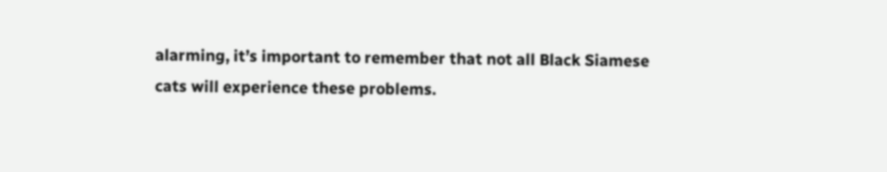alarming, it’s important to remember that not all Black Siamese cats will experience these problems.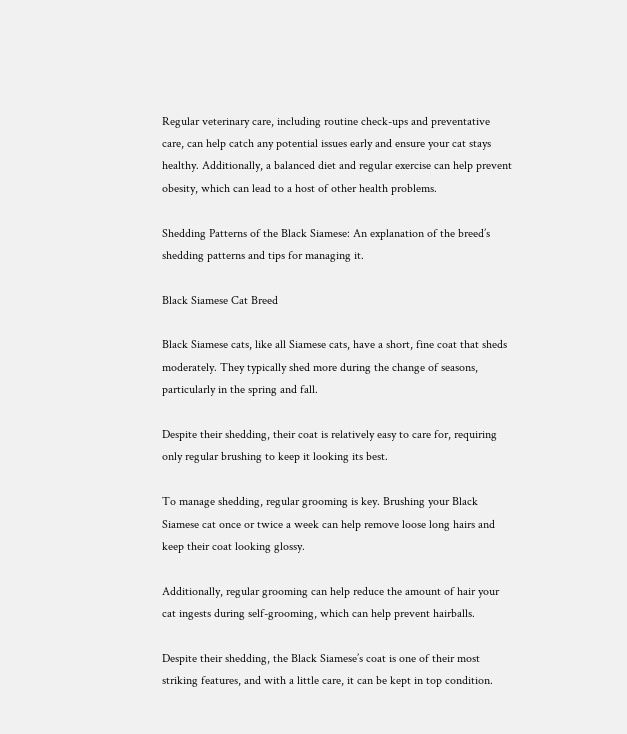Regular veterinary care, including routine check-ups and preventative care, can help catch any potential issues early and ensure your cat stays healthy. Additionally, a balanced diet and regular exercise can help prevent obesity, which can lead to a host of other health problems.

Shedding Patterns of the Black Siamese: An explanation of the breed’s shedding patterns and tips for managing it.

Black Siamese Cat Breed

Black Siamese cats, like all Siamese cats, have a short, fine coat that sheds moderately. They typically shed more during the change of seasons, particularly in the spring and fall.

Despite their shedding, their coat is relatively easy to care for, requiring only regular brushing to keep it looking its best.

To manage shedding, regular grooming is key. Brushing your Black Siamese cat once or twice a week can help remove loose long hairs and keep their coat looking glossy.

Additionally, regular grooming can help reduce the amount of hair your cat ingests during self-grooming, which can help prevent hairballs.

Despite their shedding, the Black Siamese’s coat is one of their most striking features, and with a little care, it can be kept in top condition.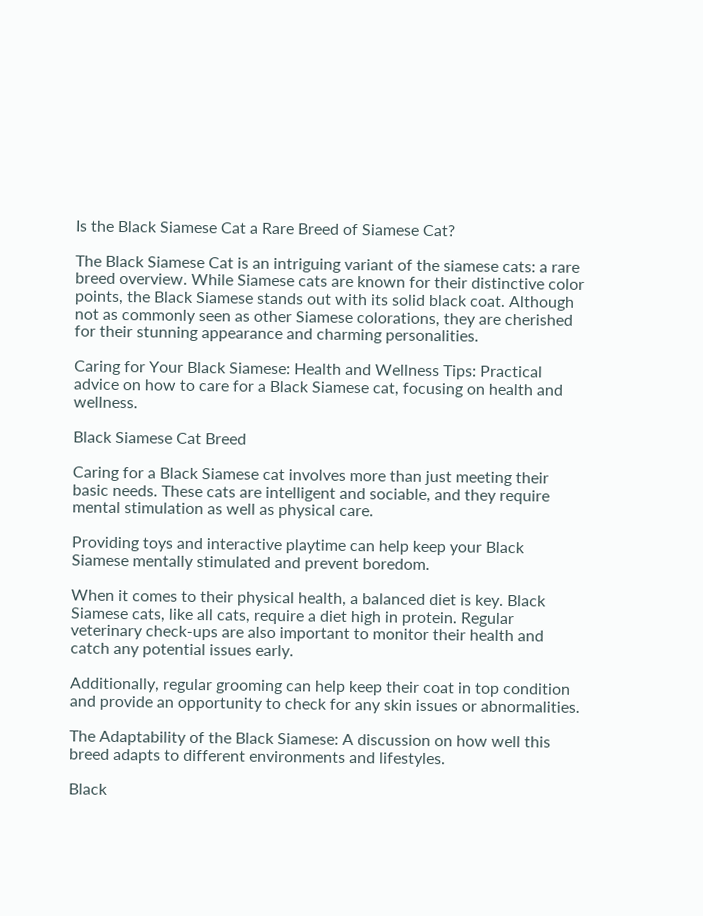Is the Black Siamese Cat a Rare Breed of Siamese Cat?

The Black Siamese Cat is an intriguing variant of the siamese cats: a rare breed overview. While Siamese cats are known for their distinctive color points, the Black Siamese stands out with its solid black coat. Although not as commonly seen as other Siamese colorations, they are cherished for their stunning appearance and charming personalities.

Caring for Your Black Siamese: Health and Wellness Tips: Practical advice on how to care for a Black Siamese cat, focusing on health and wellness.

Black Siamese Cat Breed

Caring for a Black Siamese cat involves more than just meeting their basic needs. These cats are intelligent and sociable, and they require mental stimulation as well as physical care.

Providing toys and interactive playtime can help keep your Black Siamese mentally stimulated and prevent boredom.

When it comes to their physical health, a balanced diet is key. Black Siamese cats, like all cats, require a diet high in protein. Regular veterinary check-ups are also important to monitor their health and catch any potential issues early.

Additionally, regular grooming can help keep their coat in top condition and provide an opportunity to check for any skin issues or abnormalities.

The Adaptability of the Black Siamese: A discussion on how well this breed adapts to different environments and lifestyles.

Black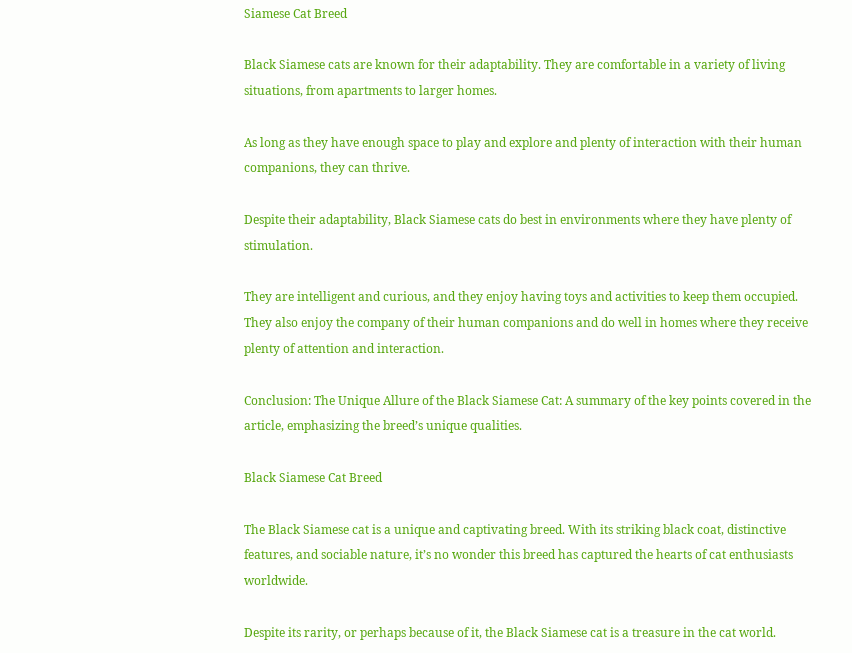Siamese Cat Breed

Black Siamese cats are known for their adaptability. They are comfortable in a variety of living situations, from apartments to larger homes.

As long as they have enough space to play and explore and plenty of interaction with their human companions, they can thrive.

Despite their adaptability, Black Siamese cats do best in environments where they have plenty of stimulation.

They are intelligent and curious, and they enjoy having toys and activities to keep them occupied. They also enjoy the company of their human companions and do well in homes where they receive plenty of attention and interaction.

Conclusion: The Unique Allure of the Black Siamese Cat: A summary of the key points covered in the article, emphasizing the breed’s unique qualities.

Black Siamese Cat Breed

The Black Siamese cat is a unique and captivating breed. With its striking black coat, distinctive features, and sociable nature, it’s no wonder this breed has captured the hearts of cat enthusiasts worldwide.

Despite its rarity, or perhaps because of it, the Black Siamese cat is a treasure in the cat world.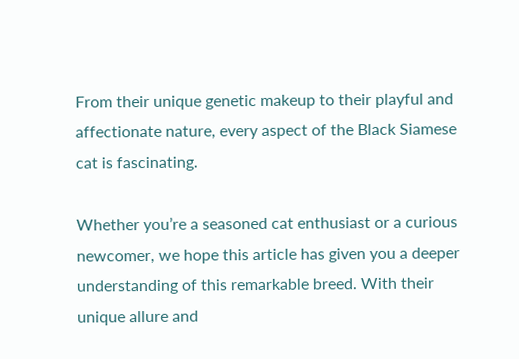From their unique genetic makeup to their playful and affectionate nature, every aspect of the Black Siamese cat is fascinating.

Whether you’re a seasoned cat enthusiast or a curious newcomer, we hope this article has given you a deeper understanding of this remarkable breed. With their unique allure and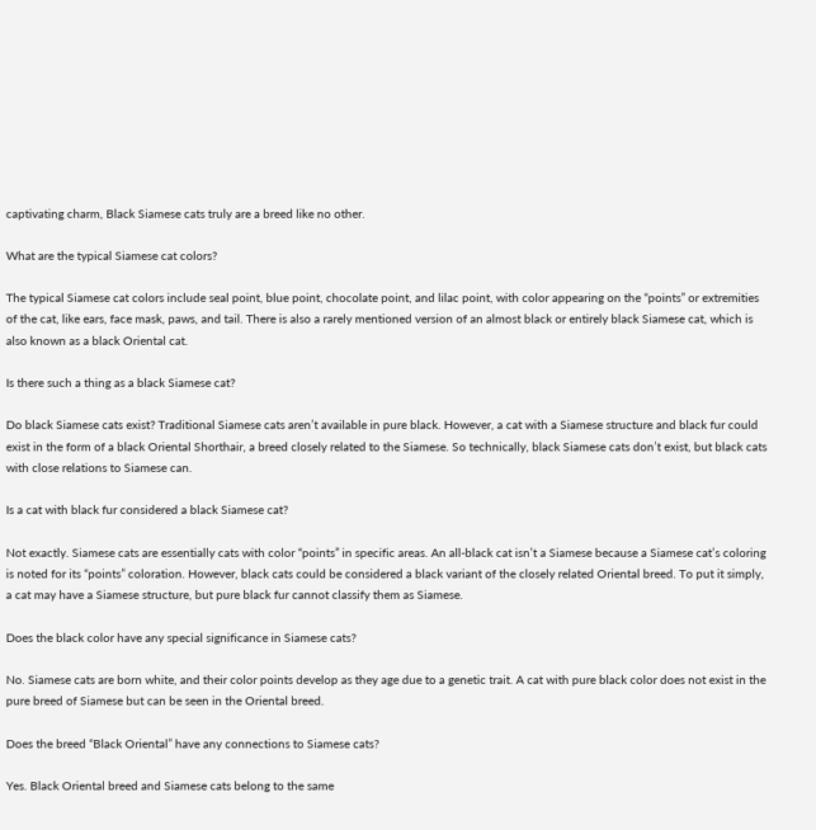captivating charm, Black Siamese cats truly are a breed like no other.

What are the typical Siamese cat colors?

The typical Siamese cat colors include seal point, blue point, chocolate point, and lilac point, with color appearing on the “points” or extremities of the cat, like ears, face mask, paws, and tail. There is also a rarely mentioned version of an almost black or entirely black Siamese cat, which is also known as a black Oriental cat.

Is there such a thing as a black Siamese cat?

Do black Siamese cats exist? Traditional Siamese cats aren’t available in pure black. However, a cat with a Siamese structure and black fur could exist in the form of a black Oriental Shorthair, a breed closely related to the Siamese. So technically, black Siamese cats don’t exist, but black cats with close relations to Siamese can.

Is a cat with black fur considered a black Siamese cat?

Not exactly. Siamese cats are essentially cats with color “points” in specific areas. An all-black cat isn’t a Siamese because a Siamese cat’s coloring is noted for its “points” coloration. However, black cats could be considered a black variant of the closely related Oriental breed. To put it simply, a cat may have a Siamese structure, but pure black fur cannot classify them as Siamese.

Does the black color have any special significance in Siamese cats?

No. Siamese cats are born white, and their color points develop as they age due to a genetic trait. A cat with pure black color does not exist in the pure breed of Siamese but can be seen in the Oriental breed.

Does the breed “Black Oriental” have any connections to Siamese cats?

Yes. Black Oriental breed and Siamese cats belong to the same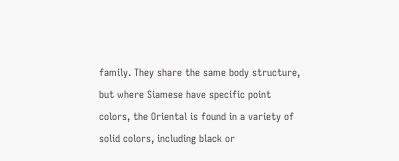family. They share the same body structure, but where Siamese have specific point colors, the Oriental is found in a variety of solid colors, including black or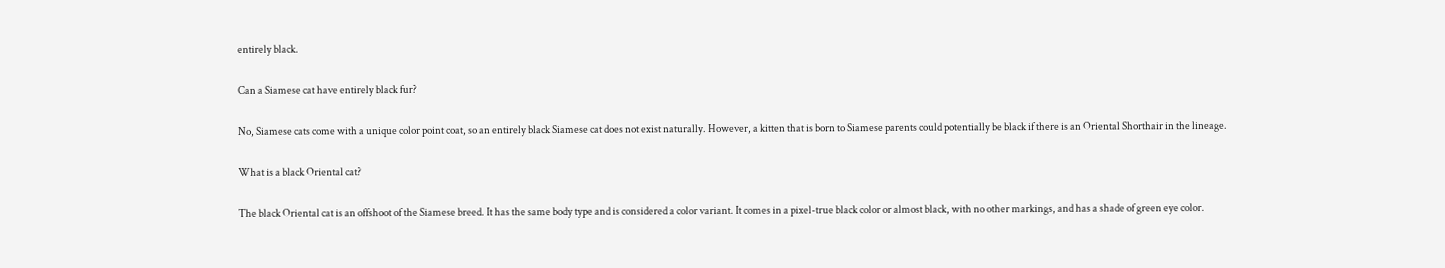entirely black.

Can a Siamese cat have entirely black fur?

No, Siamese cats come with a unique color point coat, so an entirely black Siamese cat does not exist naturally. However, a kitten that is born to Siamese parents could potentially be black if there is an Oriental Shorthair in the lineage.

What is a black Oriental cat?

The black Oriental cat is an offshoot of the Siamese breed. It has the same body type and is considered a color variant. It comes in a pixel-true black color or almost black, with no other markings, and has a shade of green eye color.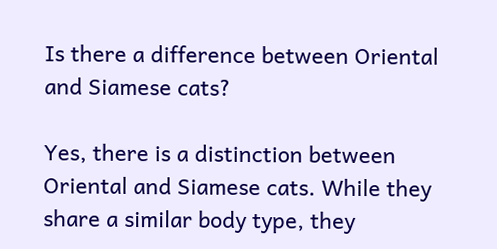Is there a difference between Oriental and Siamese cats?

Yes, there is a distinction between Oriental and Siamese cats. While they share a similar body type, they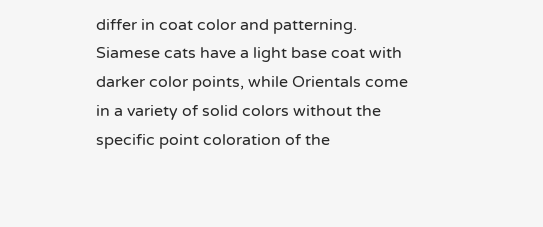differ in coat color and patterning. Siamese cats have a light base coat with darker color points, while Orientals come in a variety of solid colors without the specific point coloration of the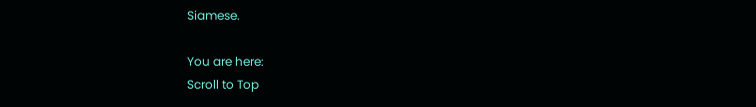Siamese.

You are here:
Scroll to Top